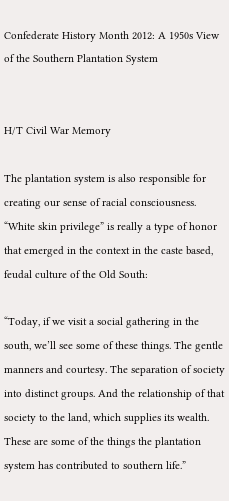Confederate History Month 2012: A 1950s View of the Southern Plantation System


H/T Civil War Memory

The plantation system is also responsible for creating our sense of racial consciousness. “White skin privilege” is really a type of honor that emerged in the context in the caste based, feudal culture of the Old South:

“Today, if we visit a social gathering in the south, we’ll see some of these things. The gentle manners and courtesy. The separation of society into distinct groups. And the relationship of that society to the land, which supplies its wealth. These are some of the things the plantation system has contributed to southern life.”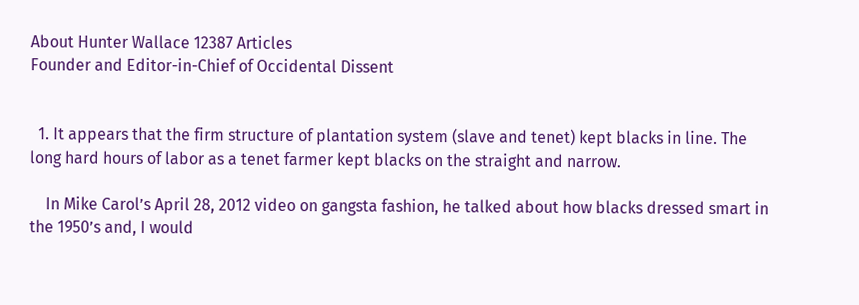About Hunter Wallace 12387 Articles
Founder and Editor-in-Chief of Occidental Dissent


  1. It appears that the firm structure of plantation system (slave and tenet) kept blacks in line. The long hard hours of labor as a tenet farmer kept blacks on the straight and narrow.

    In Mike Carol’s April 28, 2012 video on gangsta fashion, he talked about how blacks dressed smart in the 1950’s and, I would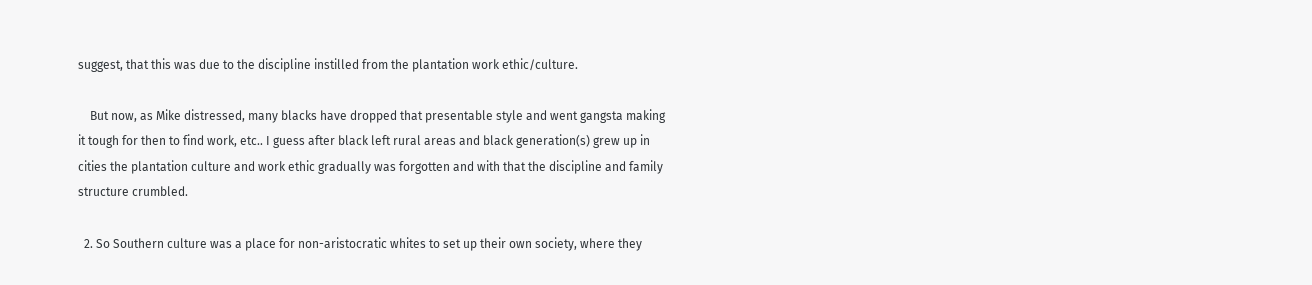suggest, that this was due to the discipline instilled from the plantation work ethic/culture.

    But now, as Mike distressed, many blacks have dropped that presentable style and went gangsta making it tough for then to find work, etc.. I guess after black left rural areas and black generation(s) grew up in cities the plantation culture and work ethic gradually was forgotten and with that the discipline and family structure crumbled.

  2. So Southern culture was a place for non-aristocratic whites to set up their own society, where they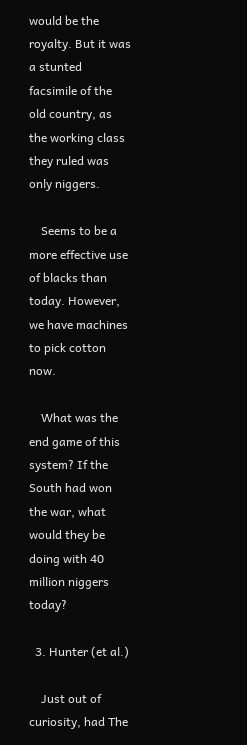would be the royalty. But it was a stunted facsimile of the old country, as the working class they ruled was only niggers.

    Seems to be a more effective use of blacks than today. However, we have machines to pick cotton now.

    What was the end game of this system? If the South had won the war, what would they be doing with 40 million niggers today?

  3. Hunter (et al.)

    Just out of curiosity, had The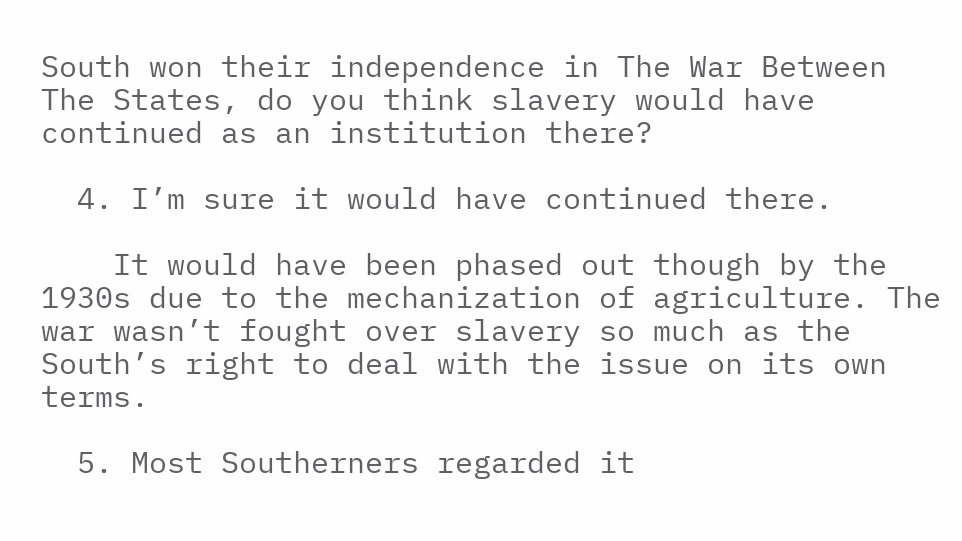South won their independence in The War Between The States, do you think slavery would have continued as an institution there?

  4. I’m sure it would have continued there.

    It would have been phased out though by the 1930s due to the mechanization of agriculture. The war wasn’t fought over slavery so much as the South’s right to deal with the issue on its own terms.

  5. Most Southerners regarded it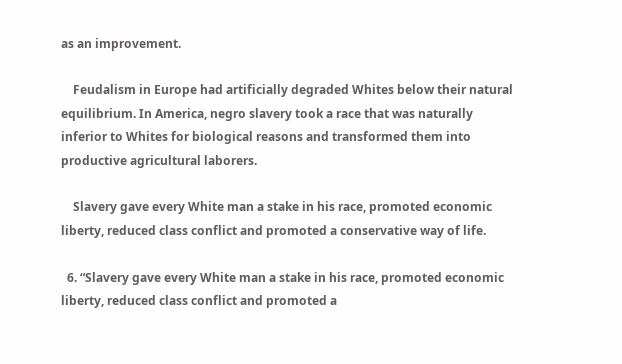as an improvement.

    Feudalism in Europe had artificially degraded Whites below their natural equilibrium. In America, negro slavery took a race that was naturally inferior to Whites for biological reasons and transformed them into productive agricultural laborers.

    Slavery gave every White man a stake in his race, promoted economic liberty, reduced class conflict and promoted a conservative way of life.

  6. “Slavery gave every White man a stake in his race, promoted economic liberty, reduced class conflict and promoted a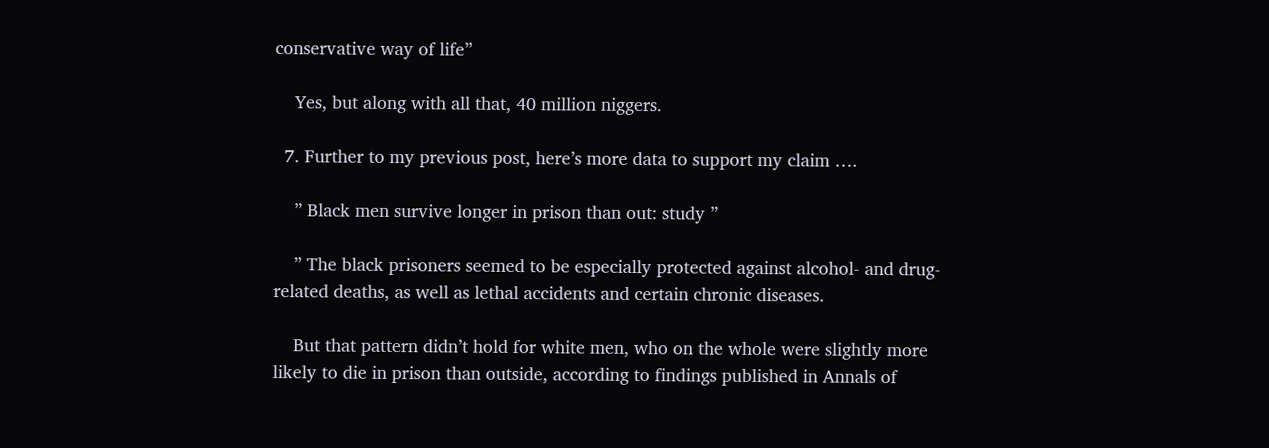conservative way of life”

    Yes, but along with all that, 40 million niggers.

  7. Further to my previous post, here’s more data to support my claim ….

    ” Black men survive longer in prison than out: study ”

    ” The black prisoners seemed to be especially protected against alcohol- and drug-related deaths, as well as lethal accidents and certain chronic diseases.

    But that pattern didn’t hold for white men, who on the whole were slightly more likely to die in prison than outside, according to findings published in Annals of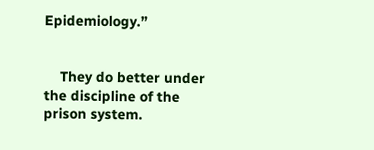Epidemiology.”


    They do better under the discipline of the prison system.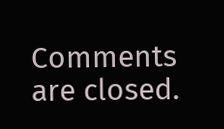Comments are closed.